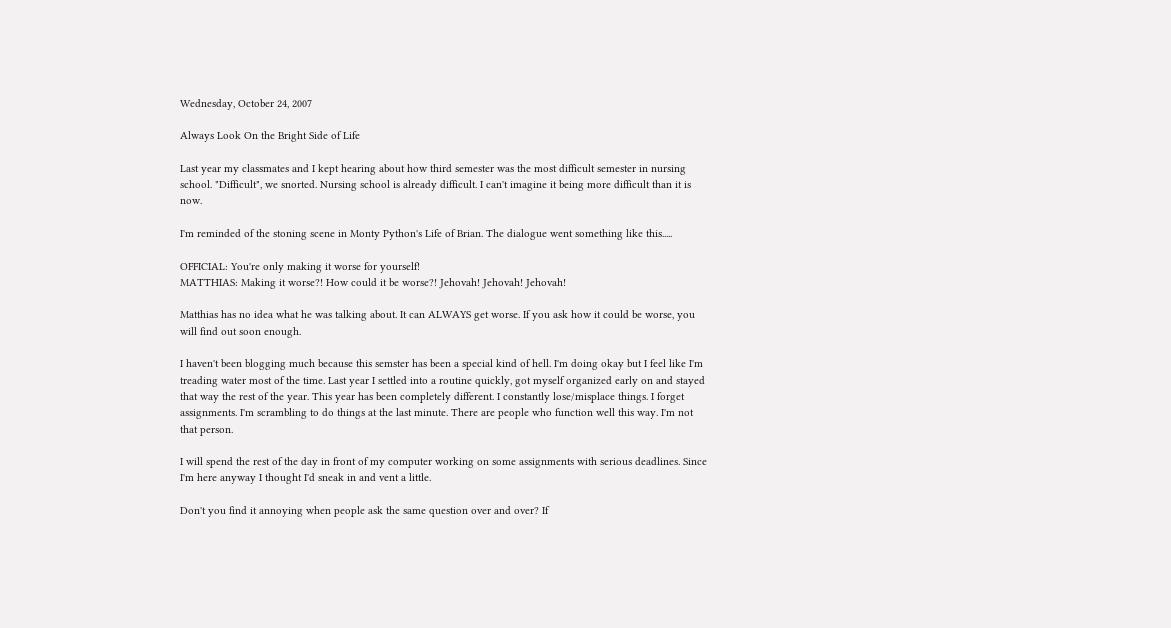Wednesday, October 24, 2007

Always Look On the Bright Side of Life

Last year my classmates and I kept hearing about how third semester was the most difficult semester in nursing school. "Difficult", we snorted. Nursing school is already difficult. I can't imagine it being more difficult than it is now.

I'm reminded of the stoning scene in Monty Python's Life of Brian. The dialogue went something like this.....

OFFICIAL: You're only making it worse for yourself!
MATTHIAS: Making it worse?! How could it be worse?! Jehovah! Jehovah! Jehovah!

Matthias has no idea what he was talking about. It can ALWAYS get worse. If you ask how it could be worse, you will find out soon enough.

I haven't been blogging much because this semster has been a special kind of hell. I'm doing okay but I feel like I'm treading water most of the time. Last year I settled into a routine quickly, got myself organized early on and stayed that way the rest of the year. This year has been completely different. I constantly lose/misplace things. I forget assignments. I'm scrambling to do things at the last minute. There are people who function well this way. I'm not that person.

I will spend the rest of the day in front of my computer working on some assignments with serious deadlines. Since I'm here anyway I thought I'd sneak in and vent a little.

Don't you find it annoying when people ask the same question over and over? If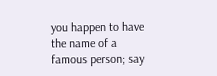you happen to have the name of a famous person; say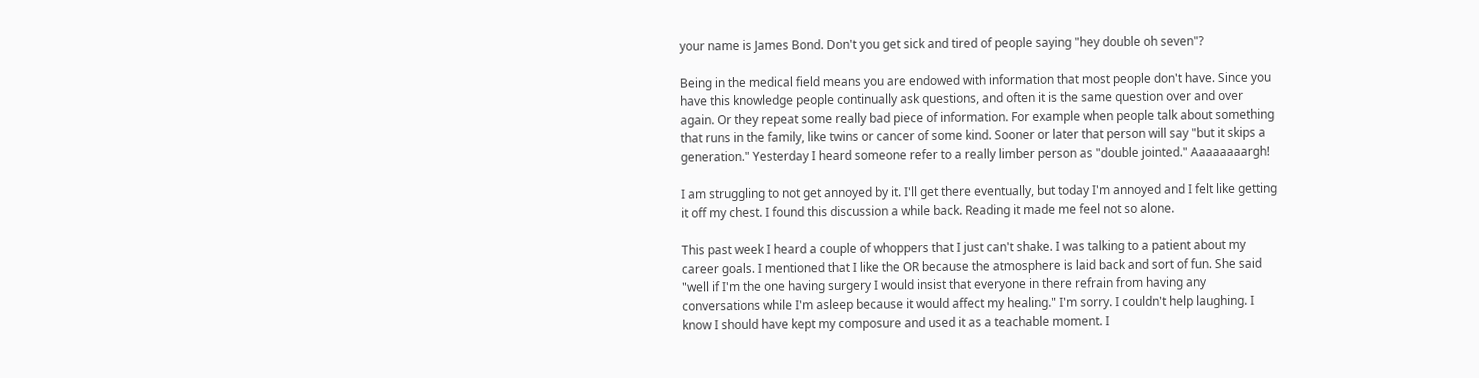your name is James Bond. Don't you get sick and tired of people saying "hey double oh seven"?

Being in the medical field means you are endowed with information that most people don't have. Since you have this knowledge people continually ask questions, and often it is the same question over and over again. Or they repeat some really bad piece of information. For example when people talk about something that runs in the family, like twins or cancer of some kind. Sooner or later that person will say "but it skips a generation." Yesterday I heard someone refer to a really limber person as "double jointed." Aaaaaaaargh!

I am struggling to not get annoyed by it. I'll get there eventually, but today I'm annoyed and I felt like getting it off my chest. I found this discussion a while back. Reading it made me feel not so alone.

This past week I heard a couple of whoppers that I just can't shake. I was talking to a patient about my career goals. I mentioned that I like the OR because the atmosphere is laid back and sort of fun. She said "well if I'm the one having surgery I would insist that everyone in there refrain from having any conversations while I'm asleep because it would affect my healing." I'm sorry. I couldn't help laughing. I know I should have kept my composure and used it as a teachable moment. I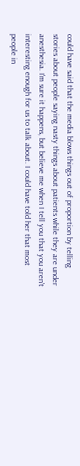could have said that the media blows things out of proportion by telling stories about people saying nasty things about patients while they are under anesthesia. I'm sure it happens, but believe me when I tell you that you aren't interesting enough for us to talk about. I could have told her that most people in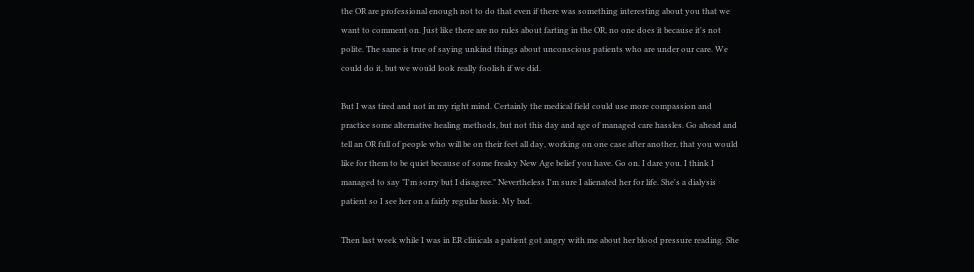the OR are professional enough not to do that even if there was something interesting about you that we want to comment on. Just like there are no rules about farting in the OR, no one does it because it's not polite. The same is true of saying unkind things about unconscious patients who are under our care. We could do it, but we would look really foolish if we did.

But I was tired and not in my right mind. Certainly the medical field could use more compassion and practice some alternative healing methods, but not this day and age of managed care hassles. Go ahead and tell an OR full of people who will be on their feet all day, working on one case after another, that you would like for them to be quiet because of some freaky New Age belief you have. Go on. I dare you. I think I managed to say "I'm sorry but I disagree." Nevertheless I'm sure I alienated her for life. She's a dialysis patient so I see her on a fairly regular basis. My bad.

Then last week while I was in ER clinicals a patient got angry with me about her blood pressure reading. She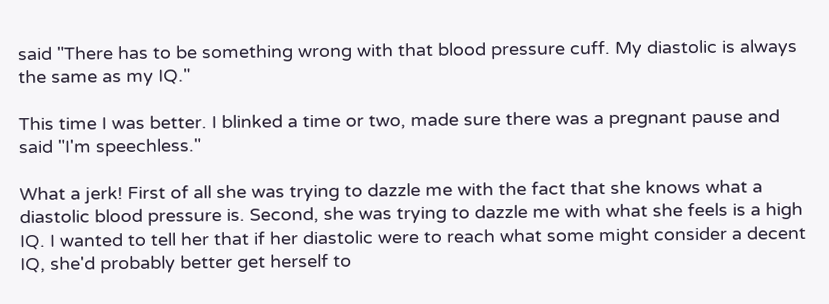said "There has to be something wrong with that blood pressure cuff. My diastolic is always the same as my IQ."

This time I was better. I blinked a time or two, made sure there was a pregnant pause and said "I'm speechless."

What a jerk! First of all she was trying to dazzle me with the fact that she knows what a diastolic blood pressure is. Second, she was trying to dazzle me with what she feels is a high IQ. I wanted to tell her that if her diastolic were to reach what some might consider a decent IQ, she'd probably better get herself to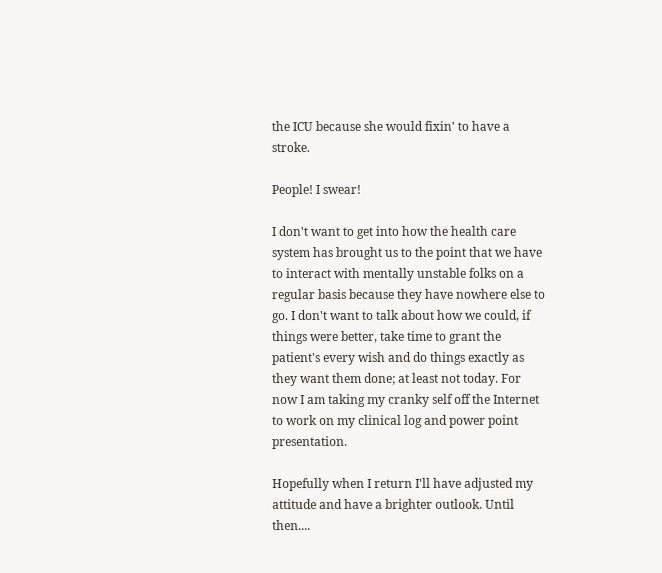the ICU because she would fixin' to have a stroke.

People! I swear!

I don't want to get into how the health care system has brought us to the point that we have to interact with mentally unstable folks on a regular basis because they have nowhere else to go. I don't want to talk about how we could, if things were better, take time to grant the patient's every wish and do things exactly as they want them done; at least not today. For now I am taking my cranky self off the Internet to work on my clinical log and power point presentation.

Hopefully when I return I'll have adjusted my attitude and have a brighter outlook. Until then....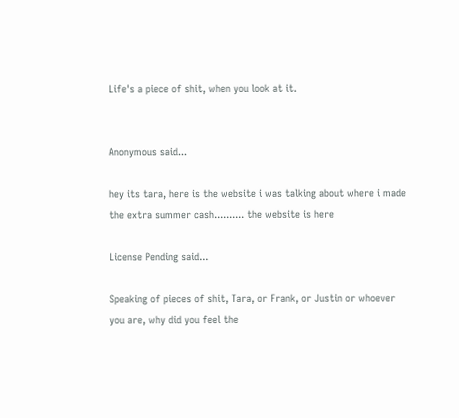Life's a piece of shit, when you look at it.


Anonymous said...

hey its tara, here is the website i was talking about where i made the extra summer cash.......... the website is here

License Pending said...

Speaking of pieces of shit, Tara, or Frank, or Justin or whoever you are, why did you feel the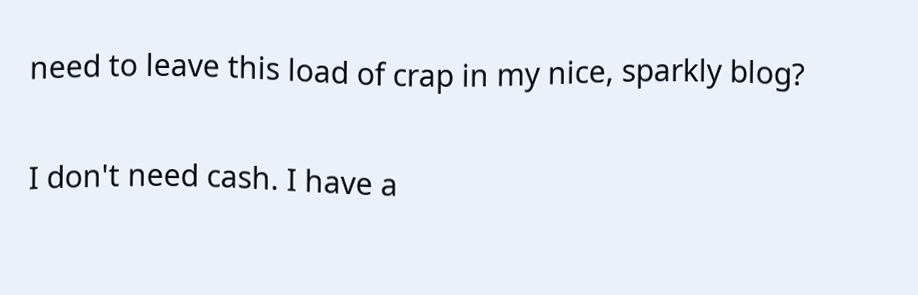need to leave this load of crap in my nice, sparkly blog?

I don't need cash. I have a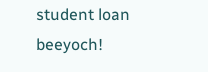student loan beeyoch!